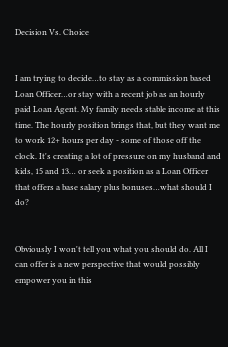Decision Vs. Choice


I am trying to decide…to stay as a commission based Loan Officer…or stay with a recent job as an hourly paid Loan Agent. My family needs stable income at this time. The hourly position brings that, but they want me to work 12+ hours per day - some of those off the clock. It's creating a lot of pressure on my husband and kids, 15 and 13… or seek a position as a Loan Officer that offers a base salary plus bonuses…what should I do?


Obviously I won't tell you what you should do. All I can offer is a new perspective that would possibly empower you in this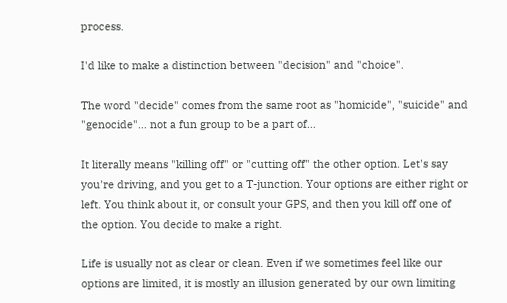process.

I'd like to make a distinction between "decision" and "choice".

The word "decide" comes from the same root as "homicide", "suicide" and "genocide"… not a fun group to be a part of…

It literally means "killing off" or "cutting off" the other option. Let's say you're driving, and you get to a T-junction. Your options are either right or left. You think about it, or consult your GPS, and then you kill off one of the option. You decide to make a right.

Life is usually not as clear or clean. Even if we sometimes feel like our options are limited, it is mostly an illusion generated by our own limiting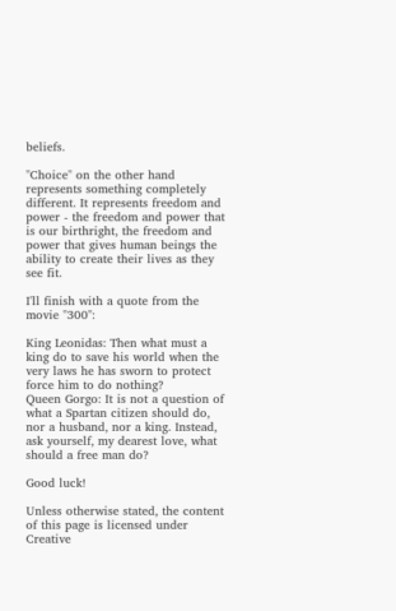beliefs.

"Choice" on the other hand represents something completely different. It represents freedom and power - the freedom and power that is our birthright, the freedom and power that gives human beings the ability to create their lives as they see fit.

I'll finish with a quote from the movie "300":

King Leonidas: Then what must a king do to save his world when the very laws he has sworn to protect force him to do nothing?
Queen Gorgo: It is not a question of what a Spartan citizen should do, nor a husband, nor a king. Instead, ask yourself, my dearest love, what should a free man do?

Good luck!

Unless otherwise stated, the content of this page is licensed under Creative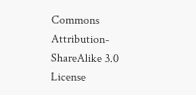Commons Attribution-ShareAlike 3.0 License